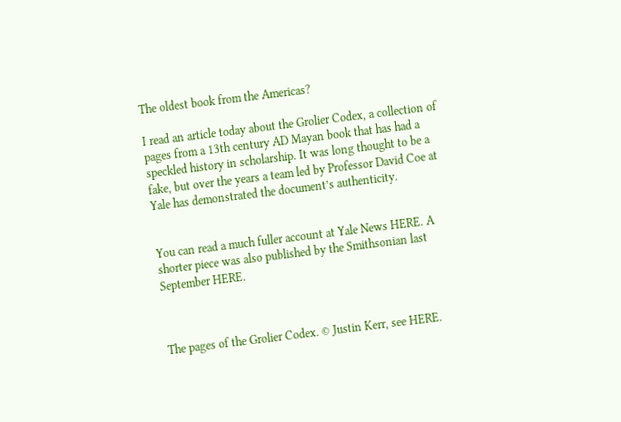The oldest book from the Americas?

I read an article today about the Grolier Codex, a collection of pages from a 13th century AD Mayan book that has had a speckled history in scholarship. It was long thought to be a fake, but over the years a team led by Professor David Coe at Yale has demonstrated the document’s authenticity.


You can read a much fuller account at Yale News HERE. A shorter piece was also published by the Smithsonian last September HERE.



The pages of the Grolier Codex. © Justin Kerr, see HERE.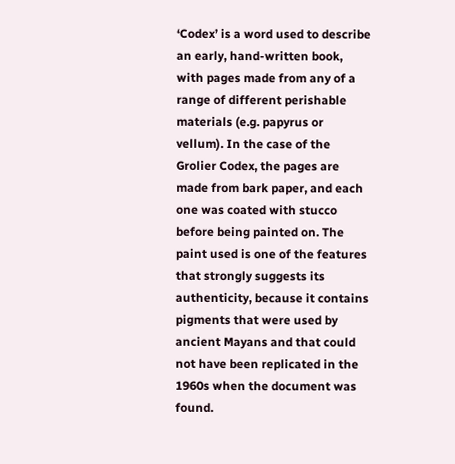‘Codex’ is a word used to describe an early, hand-written book, with pages made from any of a range of different perishable materials (e.g. papyrus or vellum). In the case of the Grolier Codex, the pages are made from bark paper, and each one was coated with stucco before being painted on. The paint used is one of the features that strongly suggests its authenticity, because it contains pigments that were used by ancient Mayans and that could not have been replicated in the 1960s when the document was found.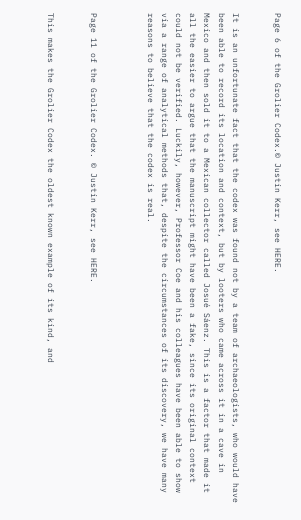Page 6 of the Grolier Codex.© Justin Kerr, see HERE.


It is an unfortunate fact that the codex was found not by a team of archaeologists, who would have been able to record its location and context, but by looters who came across it in a cave in Mexico and then sold it to a Mexican collector called Josué Sáenz. This is a factor that made it all the easier to argue that the manuscript might have been a fake, since its original context could not be verified. Luckily, however, Professor Coe and his colleagues have been able to show via a range of analytical methods that, despite the circumstances of its discovery, we have many reasons to believe that the codex is real.



Page 11 of the Grolier Codex. © Justin Kerr, see HERE.


This makes the Grolier Codex the oldest known example of its kind, and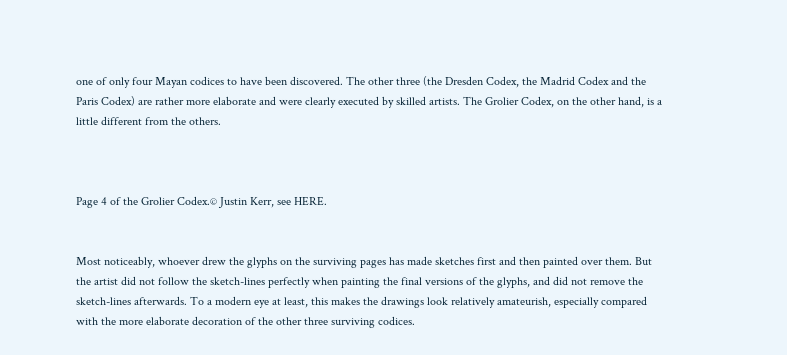one of only four Mayan codices to have been discovered. The other three (the Dresden Codex, the Madrid Codex and the Paris Codex) are rather more elaborate and were clearly executed by skilled artists. The Grolier Codex, on the other hand, is a little different from the others.



Page 4 of the Grolier Codex.© Justin Kerr, see HERE.


Most noticeably, whoever drew the glyphs on the surviving pages has made sketches first and then painted over them. But the artist did not follow the sketch-lines perfectly when painting the final versions of the glyphs, and did not remove the sketch-lines afterwards. To a modern eye at least, this makes the drawings look relatively amateurish, especially compared with the more elaborate decoration of the other three surviving codices.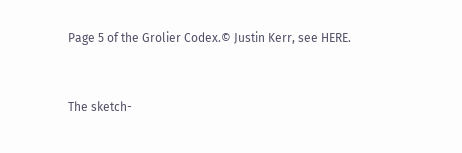Page 5 of the Grolier Codex.© Justin Kerr, see HERE.


The sketch-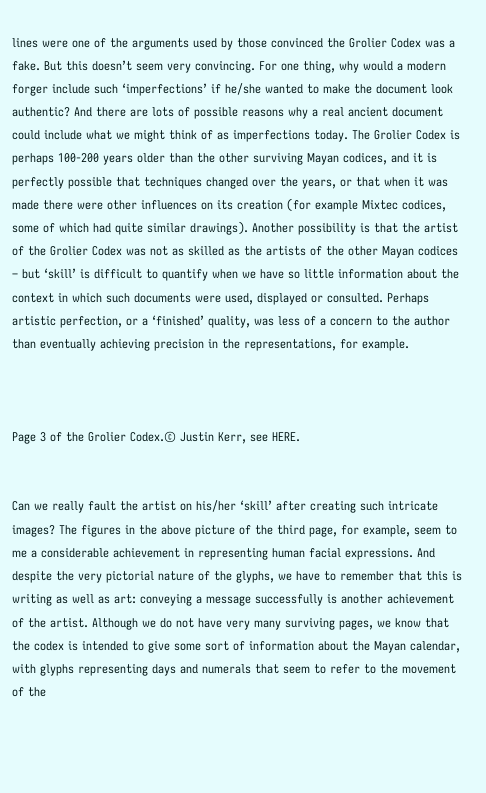lines were one of the arguments used by those convinced the Grolier Codex was a fake. But this doesn’t seem very convincing. For one thing, why would a modern forger include such ‘imperfections’ if he/she wanted to make the document look authentic? And there are lots of possible reasons why a real ancient document could include what we might think of as imperfections today. The Grolier Codex is perhaps 100-200 years older than the other surviving Mayan codices, and it is perfectly possible that techniques changed over the years, or that when it was made there were other influences on its creation (for example Mixtec codices, some of which had quite similar drawings). Another possibility is that the artist of the Grolier Codex was not as skilled as the artists of the other Mayan codices – but ‘skill’ is difficult to quantify when we have so little information about the context in which such documents were used, displayed or consulted. Perhaps artistic perfection, or a ‘finished’ quality, was less of a concern to the author than eventually achieving precision in the representations, for example.



Page 3 of the Grolier Codex.© Justin Kerr, see HERE.


Can we really fault the artist on his/her ‘skill’ after creating such intricate images? The figures in the above picture of the third page, for example, seem to me a considerable achievement in representing human facial expressions. And despite the very pictorial nature of the glyphs, we have to remember that this is writing as well as art: conveying a message successfully is another achievement of the artist. Although we do not have very many surviving pages, we know that the codex is intended to give some sort of information about the Mayan calendar, with glyphs representing days and numerals that seem to refer to the movement of the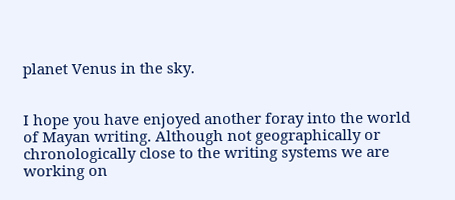planet Venus in the sky.


I hope you have enjoyed another foray into the world of Mayan writing. Although not geographically or chronologically close to the writing systems we are working on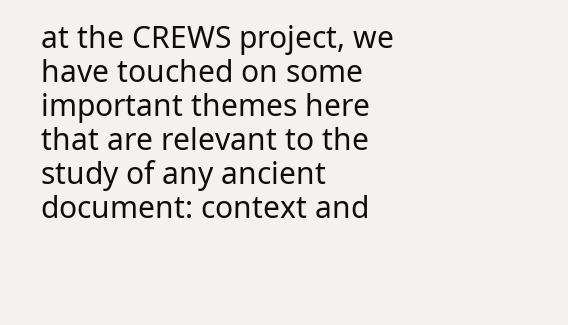at the CREWS project, we have touched on some important themes here that are relevant to the study of any ancient document: context and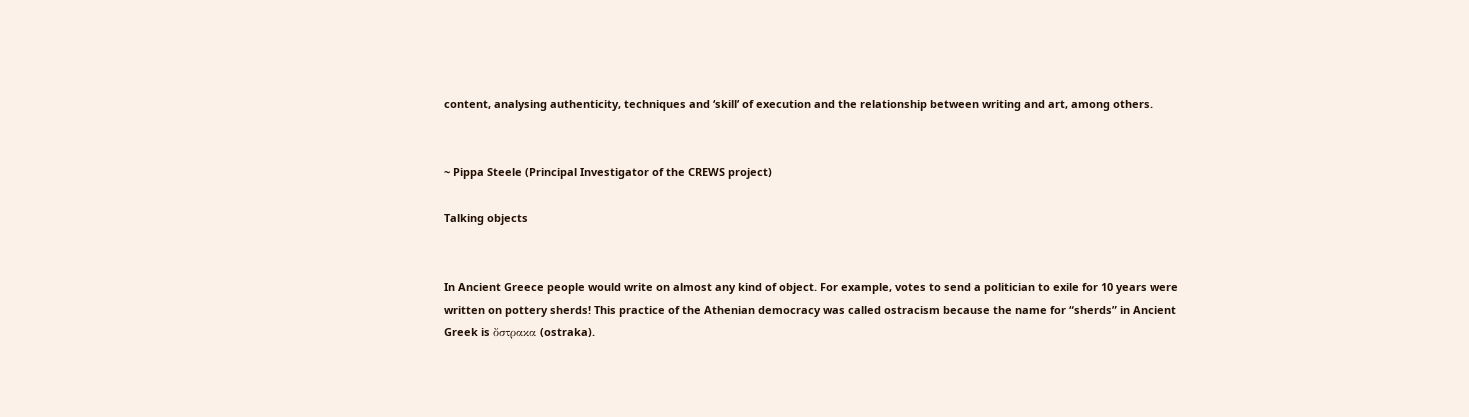content, analysing authenticity, techniques and ‘skill’ of execution and the relationship between writing and art, among others.


~ Pippa Steele (Principal Investigator of the CREWS project)

Talking objects


In Ancient Greece people would write on almost any kind of object. For example, votes to send a politician to exile for 10 years were written on pottery sherds! This practice of the Athenian democracy was called ostracism because the name for “sherds” in Ancient Greek is ὄστρακα (ostraka).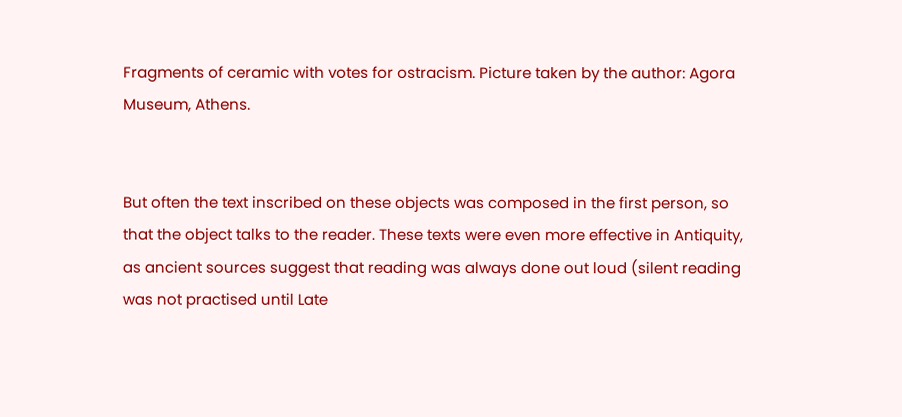Fragments of ceramic with votes for ostracism. Picture taken by the author: Agora Museum, Athens.


But often the text inscribed on these objects was composed in the first person, so that the object talks to the reader. These texts were even more effective in Antiquity, as ancient sources suggest that reading was always done out loud (silent reading was not practised until Late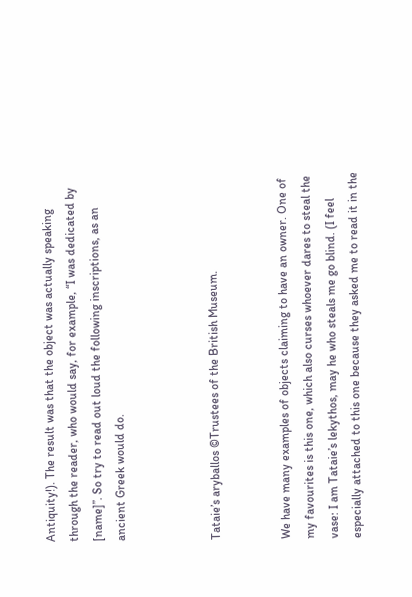Antiquity!). The result was that the object was actually speaking through the reader, who would say, for example, “I was dedicated by [name]”. So try to read out loud the following inscriptions, as an ancient Greek would do.



Tataie’s aryballos ©Trustees of the British Museum.


We have many examples of objects claiming to have an owner. One of my favourites is this one, which also curses whoever dares to steal the vase: I am Tataie’s lekythos, may he who steals me go blind. (I feel especially attached to this one because they asked me to read it in the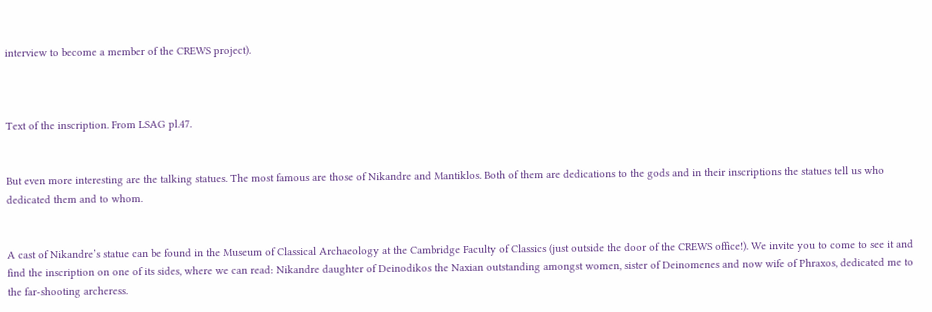interview to become a member of the CREWS project).



Text of the inscription. From LSAG pl.47.


But even more interesting are the talking statues. The most famous are those of Nikandre and Mantiklos. Both of them are dedications to the gods and in their inscriptions the statues tell us who dedicated them and to whom.


A cast of Nikandre’s statue can be found in the Museum of Classical Archaeology at the Cambridge Faculty of Classics (just outside the door of the CREWS office!). We invite you to come to see it and find the inscription on one of its sides, where we can read: Nikandre daughter of Deinodikos the Naxian outstanding amongst women, sister of Deinomenes and now wife of Phraxos, dedicated me to the far-shooting archeress.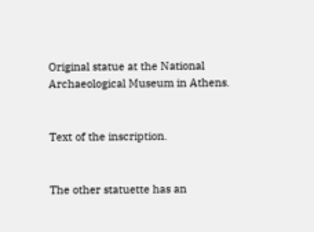Original statue at the National Archaeological Museum in Athens.


Text of the inscription.


The other statuette has an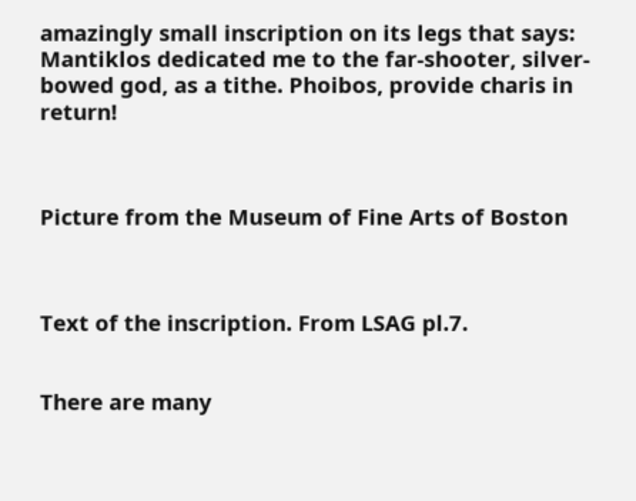amazingly small inscription on its legs that says: Mantiklos dedicated me to the far-shooter, silver-bowed god, as a tithe. Phoibos, provide charis in return!



Picture from the Museum of Fine Arts of Boston



Text of the inscription. From LSAG pl.7.


There are many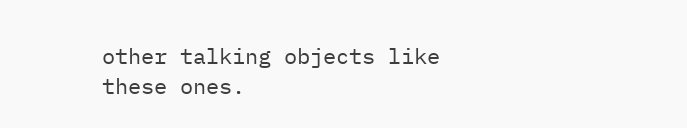other talking objects like these ones.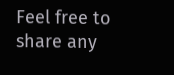Feel free to share any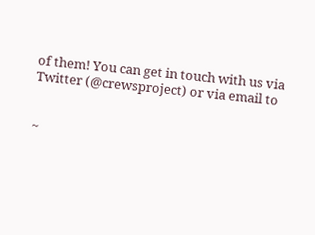of them! You can get in touch with us via Twitter (@crewsproject) or via email to


~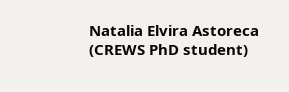Natalia Elvira Astoreca (CREWS PhD student)